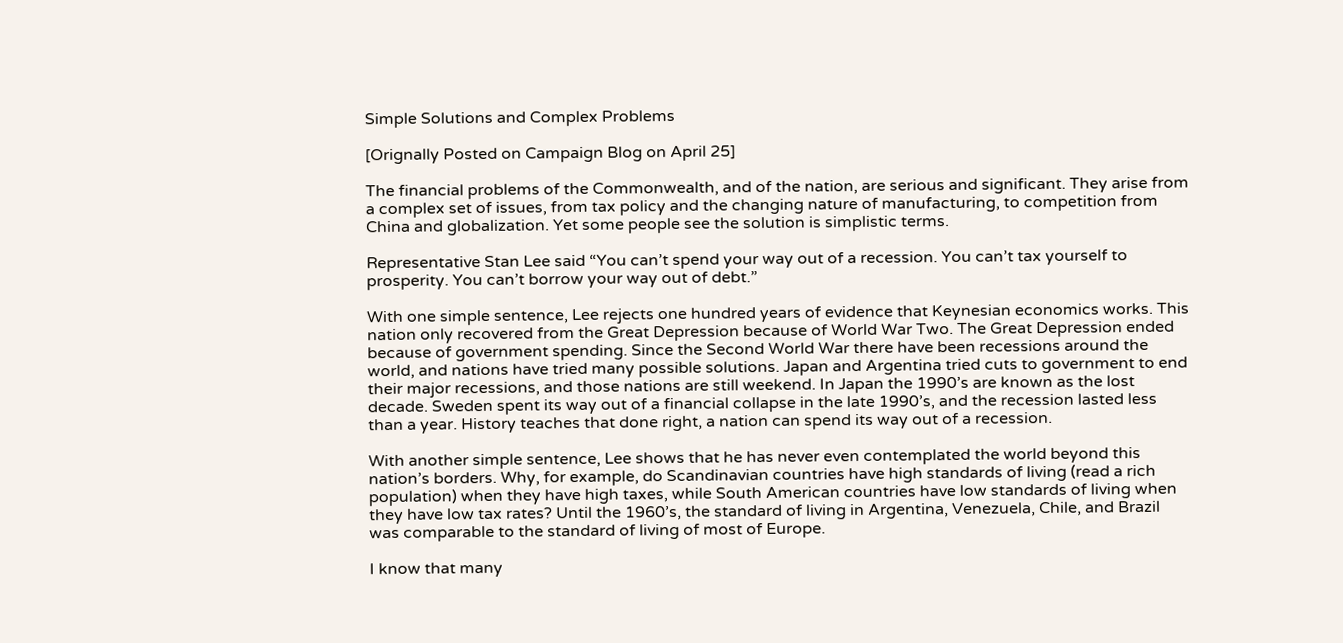Simple Solutions and Complex Problems

[Orignally Posted on Campaign Blog on April 25]

The financial problems of the Commonwealth, and of the nation, are serious and significant. They arise from a complex set of issues, from tax policy and the changing nature of manufacturing, to competition from China and globalization. Yet some people see the solution is simplistic terms.

Representative Stan Lee said “You can’t spend your way out of a recession. You can’t tax yourself to prosperity. You can’t borrow your way out of debt.”

With one simple sentence, Lee rejects one hundred years of evidence that Keynesian economics works. This nation only recovered from the Great Depression because of World War Two. The Great Depression ended because of government spending. Since the Second World War there have been recessions around the world, and nations have tried many possible solutions. Japan and Argentina tried cuts to government to end their major recessions, and those nations are still weekend. In Japan the 1990’s are known as the lost decade. Sweden spent its way out of a financial collapse in the late 1990’s, and the recession lasted less than a year. History teaches that done right, a nation can spend its way out of a recession.

With another simple sentence, Lee shows that he has never even contemplated the world beyond this nation’s borders. Why, for example, do Scandinavian countries have high standards of living (read a rich population) when they have high taxes, while South American countries have low standards of living when they have low tax rates? Until the 1960’s, the standard of living in Argentina, Venezuela, Chile, and Brazil was comparable to the standard of living of most of Europe.

I know that many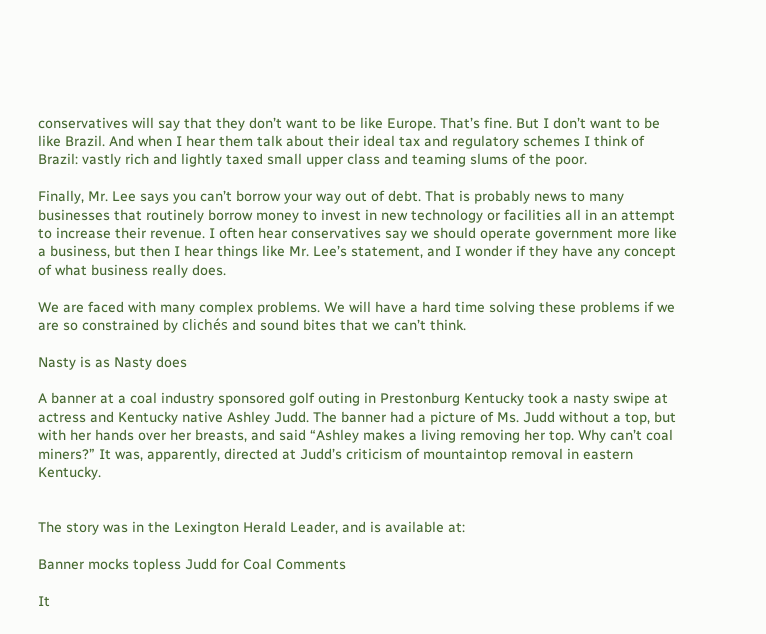conservatives will say that they don’t want to be like Europe. That’s fine. But I don’t want to be like Brazil. And when I hear them talk about their ideal tax and regulatory schemes I think of Brazil: vastly rich and lightly taxed small upper class and teaming slums of the poor.

Finally, Mr. Lee says you can’t borrow your way out of debt. That is probably news to many businesses that routinely borrow money to invest in new technology or facilities all in an attempt to increase their revenue. I often hear conservatives say we should operate government more like a business, but then I hear things like Mr. Lee’s statement, and I wonder if they have any concept of what business really does.

We are faced with many complex problems. We will have a hard time solving these problems if we are so constrained by clichés and sound bites that we can’t think.

Nasty is as Nasty does

A banner at a coal industry sponsored golf outing in Prestonburg Kentucky took a nasty swipe at actress and Kentucky native Ashley Judd. The banner had a picture of Ms. Judd without a top, but with her hands over her breasts, and said “Ashley makes a living removing her top. Why can’t coal miners?” It was, apparently, directed at Judd’s criticism of mountaintop removal in eastern Kentucky.


The story was in the Lexington Herald Leader, and is available at:

Banner mocks topless Judd for Coal Comments

It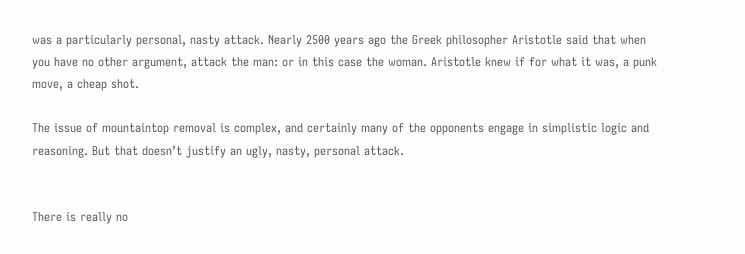was a particularly personal, nasty attack. Nearly 2500 years ago the Greek philosopher Aristotle said that when you have no other argument, attack the man: or in this case the woman. Aristotle knew if for what it was, a punk move, a cheap shot.

The issue of mountaintop removal is complex, and certainly many of the opponents engage in simplistic logic and reasoning. But that doesn’t justify an ugly, nasty, personal attack.


There is really no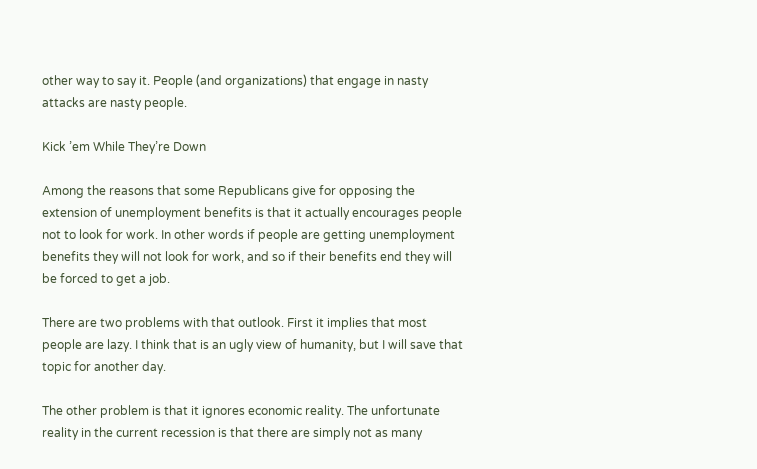other way to say it. People (and organizations) that engage in nasty attacks are nasty people.

Kick ’em While They’re Down

Among the reasons that some Republicans give for opposing the extension of unemployment benefits is that it actually encourages people not to look for work. In other words if people are getting unemployment benefits they will not look for work, and so if their benefits end they will be forced to get a job.

There are two problems with that outlook. First it implies that most people are lazy. I think that is an ugly view of humanity, but I will save that topic for another day.

The other problem is that it ignores economic reality. The unfortunate reality in the current recession is that there are simply not as many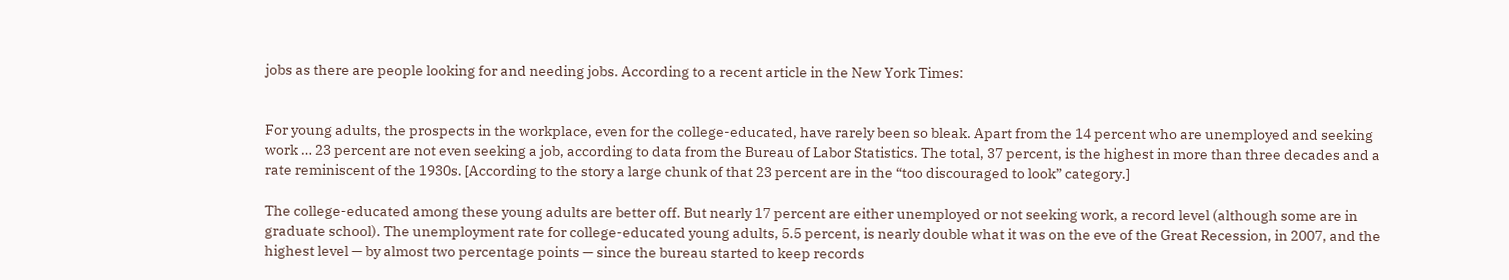jobs as there are people looking for and needing jobs. According to a recent article in the New York Times:


For young adults, the prospects in the workplace, even for the college-educated, have rarely been so bleak. Apart from the 14 percent who are unemployed and seeking work … 23 percent are not even seeking a job, according to data from the Bureau of Labor Statistics. The total, 37 percent, is the highest in more than three decades and a rate reminiscent of the 1930s. [According to the story a large chunk of that 23 percent are in the “too discouraged to look” category.]

The college-educated among these young adults are better off. But nearly 17 percent are either unemployed or not seeking work, a record level (although some are in graduate school). The unemployment rate for college-educated young adults, 5.5 percent, is nearly double what it was on the eve of the Great Recession, in 2007, and the highest level — by almost two percentage points — since the bureau started to keep records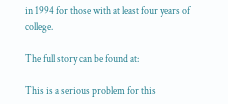in 1994 for those with at least four years of college.

The full story can be found at:

This is a serious problem for this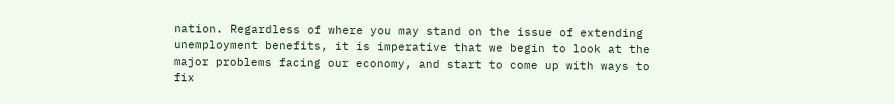nation. Regardless of where you may stand on the issue of extending unemployment benefits, it is imperative that we begin to look at the major problems facing our economy, and start to come up with ways to fix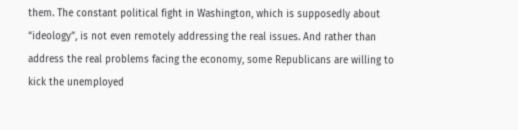them. The constant political fight in Washington, which is supposedly about “ideology”, is not even remotely addressing the real issues. And rather than address the real problems facing the economy, some Republicans are willing to kick the unemployed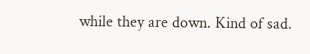while they are down. Kind of sad.